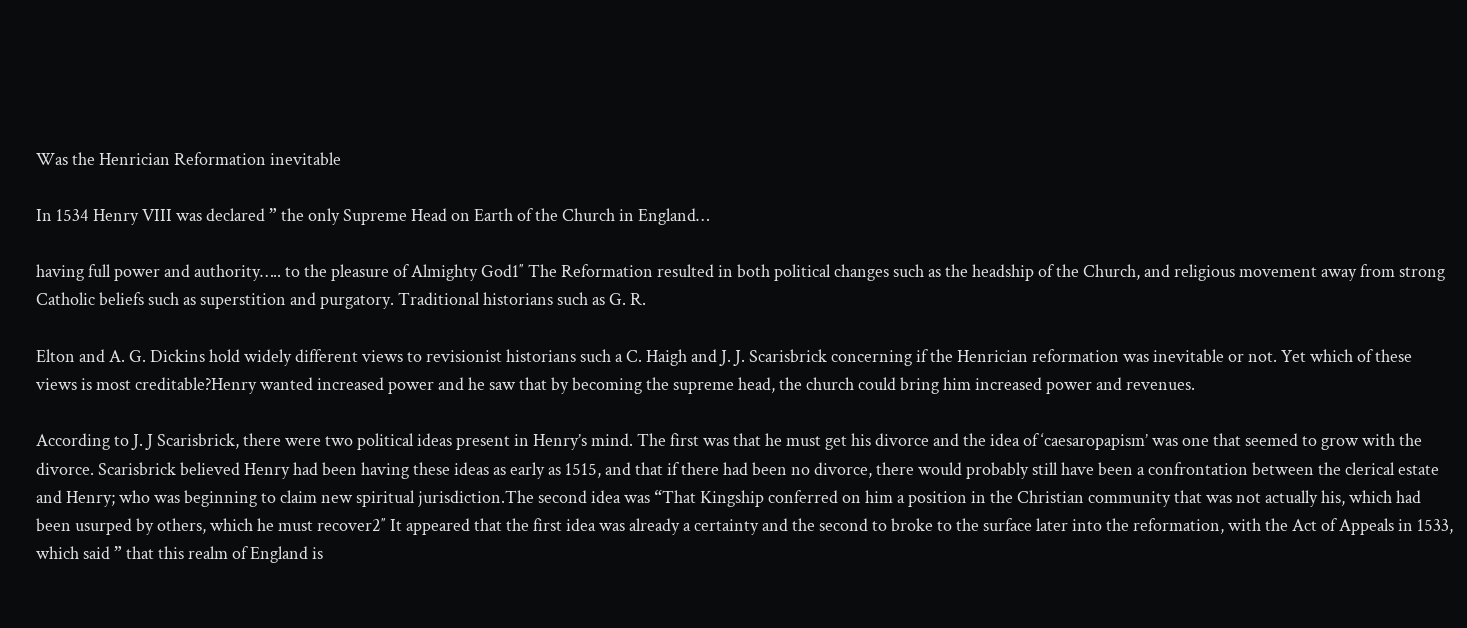Was the Henrician Reformation inevitable

In 1534 Henry VIII was declared ” the only Supreme Head on Earth of the Church in England…

having full power and authority….. to the pleasure of Almighty God1″ The Reformation resulted in both political changes such as the headship of the Church, and religious movement away from strong Catholic beliefs such as superstition and purgatory. Traditional historians such as G. R.

Elton and A. G. Dickins hold widely different views to revisionist historians such a C. Haigh and J. J. Scarisbrick concerning if the Henrician reformation was inevitable or not. Yet which of these views is most creditable?Henry wanted increased power and he saw that by becoming the supreme head, the church could bring him increased power and revenues.

According to J. J Scarisbrick, there were two political ideas present in Henry’s mind. The first was that he must get his divorce and the idea of ‘caesaropapism’ was one that seemed to grow with the divorce. Scarisbrick believed Henry had been having these ideas as early as 1515, and that if there had been no divorce, there would probably still have been a confrontation between the clerical estate and Henry; who was beginning to claim new spiritual jurisdiction.The second idea was “That Kingship conferred on him a position in the Christian community that was not actually his, which had been usurped by others, which he must recover2″ It appeared that the first idea was already a certainty and the second to broke to the surface later into the reformation, with the Act of Appeals in 1533, which said ” that this realm of England is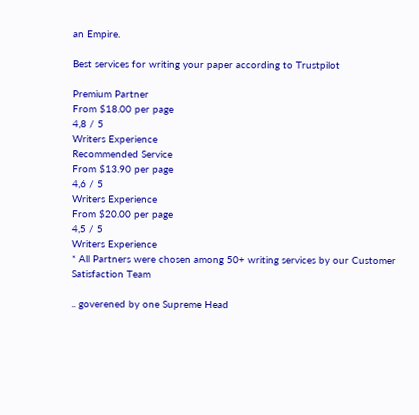an Empire.

Best services for writing your paper according to Trustpilot

Premium Partner
From $18.00 per page
4,8 / 5
Writers Experience
Recommended Service
From $13.90 per page
4,6 / 5
Writers Experience
From $20.00 per page
4,5 / 5
Writers Experience
* All Partners were chosen among 50+ writing services by our Customer Satisfaction Team

.. goverened by one Supreme Head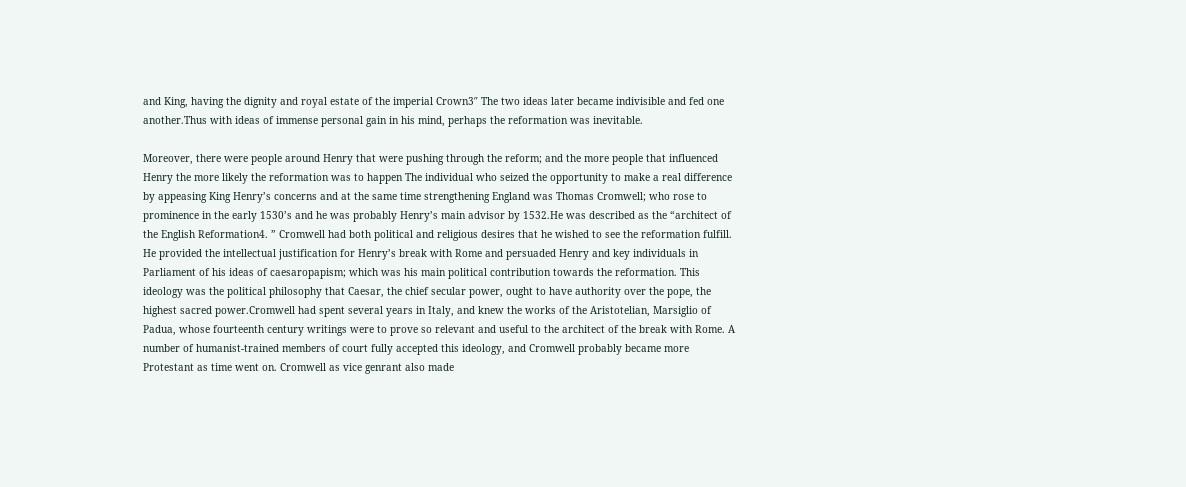and King, having the dignity and royal estate of the imperial Crown3″ The two ideas later became indivisible and fed one another.Thus with ideas of immense personal gain in his mind, perhaps the reformation was inevitable.

Moreover, there were people around Henry that were pushing through the reform; and the more people that influenced Henry the more likely the reformation was to happen The individual who seized the opportunity to make a real difference by appeasing King Henry’s concerns and at the same time strengthening England was Thomas Cromwell; who rose to prominence in the early 1530’s and he was probably Henry’s main advisor by 1532.He was described as the “architect of the English Reformation4. ” Cromwell had both political and religious desires that he wished to see the reformation fulfill. He provided the intellectual justification for Henry’s break with Rome and persuaded Henry and key individuals in Parliament of his ideas of caesaropapism; which was his main political contribution towards the reformation. This ideology was the political philosophy that Caesar, the chief secular power, ought to have authority over the pope, the highest sacred power.Cromwell had spent several years in Italy, and knew the works of the Aristotelian, Marsiglio of Padua, whose fourteenth century writings were to prove so relevant and useful to the architect of the break with Rome. A number of humanist-trained members of court fully accepted this ideology, and Cromwell probably became more Protestant as time went on. Cromwell as vice genrant also made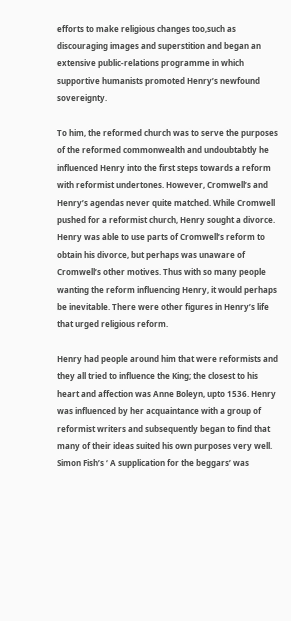efforts to make religious changes too,such as discouraging images and superstition and began an extensive public-relations programme in which supportive humanists promoted Henry’s newfound sovereignty.

To him, the reformed church was to serve the purposes of the reformed commonwealth and undoubtabtly he influenced Henry into the first steps towards a reform with reformist undertones. However, Cromwell’s and Henry’s agendas never quite matched. While Cromwell pushed for a reformist church, Henry sought a divorce. Henry was able to use parts of Cromwell’s reform to obtain his divorce, but perhaps was unaware of Cromwell’s other motives. Thus with so many people wanting the reform influencing Henry, it would perhaps be inevitable. There were other figures in Henry’s life that urged religious reform.

Henry had people around him that were reformists and they all tried to influence the King; the closest to his heart and affection was Anne Boleyn, upto 1536. Henry was influenced by her acquaintance with a group of reformist writers and subsequently began to find that many of their ideas suited his own purposes very well. Simon Fish’s ‘ A supplication for the beggars’ was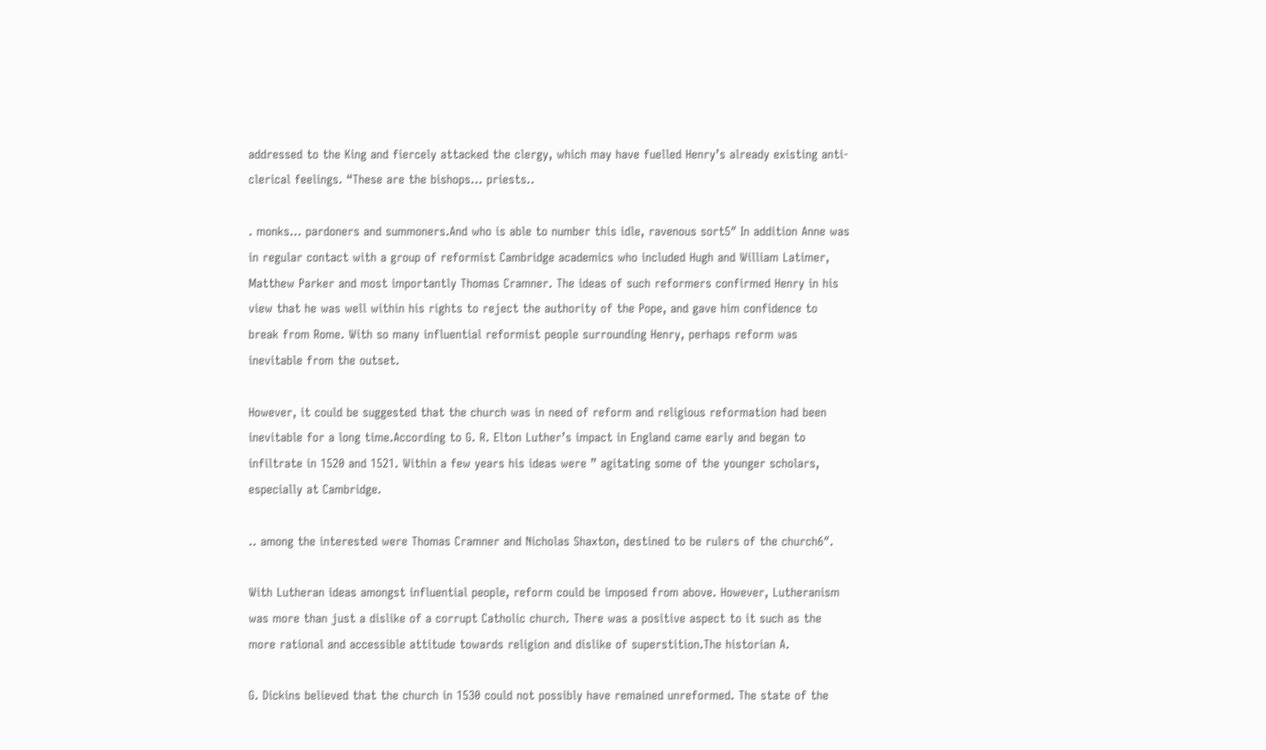addressed to the King and fiercely attacked the clergy, which may have fuelled Henry’s already existing anti-clerical feelings. “These are the bishops… priests..

. monks… pardoners and summoners.And who is able to number this idle, ravenous sort5″ In addition Anne was in regular contact with a group of reformist Cambridge academics who included Hugh and William Latimer, Matthew Parker and most importantly Thomas Cramner. The ideas of such reformers confirmed Henry in his view that he was well within his rights to reject the authority of the Pope, and gave him confidence to break from Rome. With so many influential reformist people surrounding Henry, perhaps reform was inevitable from the outset.

However, it could be suggested that the church was in need of reform and religious reformation had been inevitable for a long time.According to G. R. Elton Luther’s impact in England came early and began to infiltrate in 1520 and 1521. Within a few years his ideas were ” agitating some of the younger scholars, especially at Cambridge.

.. among the interested were Thomas Cramner and Nicholas Shaxton, destined to be rulers of the church6″.

With Lutheran ideas amongst influential people, reform could be imposed from above. However, Lutheranism was more than just a dislike of a corrupt Catholic church. There was a positive aspect to it such as the more rational and accessible attitude towards religion and dislike of superstition.The historian A.

G. Dickins believed that the church in 1530 could not possibly have remained unreformed. The state of the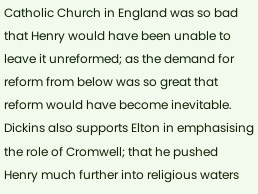Catholic Church in England was so bad that Henry would have been unable to leave it unreformed; as the demand for reform from below was so great that reform would have become inevitable. Dickins also supports Elton in emphasising the role of Cromwell; that he pushed Henry much further into religious waters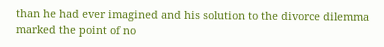than he had ever imagined and his solution to the divorce dilemma marked the point of no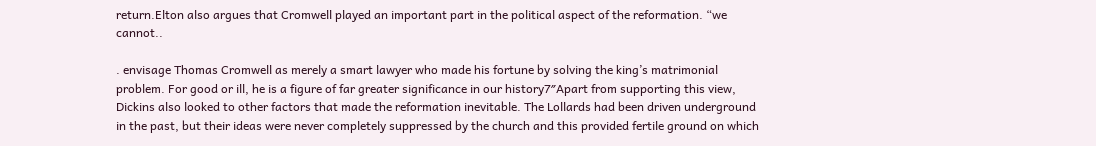return.Elton also argues that Cromwell played an important part in the political aspect of the reformation. “we cannot..

. envisage Thomas Cromwell as merely a smart lawyer who made his fortune by solving the king’s matrimonial problem. For good or ill, he is a figure of far greater significance in our history7″Apart from supporting this view, Dickins also looked to other factors that made the reformation inevitable. The Lollards had been driven underground in the past, but their ideas were never completely suppressed by the church and this provided fertile ground on which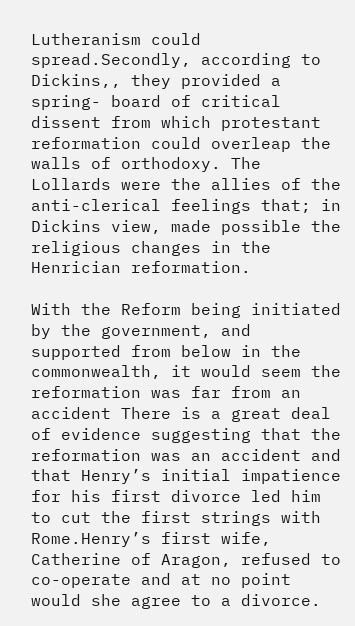Lutheranism could spread.Secondly, according to Dickins,, they provided a spring- board of critical dissent from which protestant reformation could overleap the walls of orthodoxy. The Lollards were the allies of the anti-clerical feelings that; in Dickins view, made possible the religious changes in the Henrician reformation.

With the Reform being initiated by the government, and supported from below in the commonwealth, it would seem the reformation was far from an accident There is a great deal of evidence suggesting that the reformation was an accident and that Henry’s initial impatience for his first divorce led him to cut the first strings with Rome.Henry’s first wife, Catherine of Aragon, refused to co-operate and at no point would she agree to a divorce.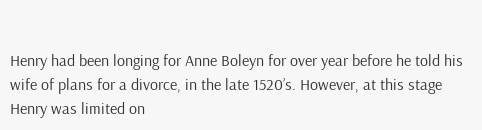Henry had been longing for Anne Boleyn for over year before he told his wife of plans for a divorce, in the late 1520’s. However, at this stage Henry was limited on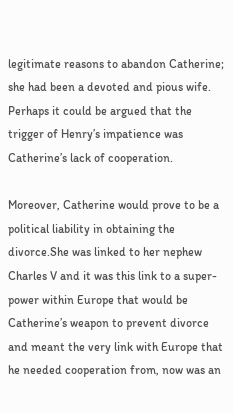legitimate reasons to abandon Catherine; she had been a devoted and pious wife. Perhaps it could be argued that the trigger of Henry’s impatience was Catherine’s lack of cooperation.

Moreover, Catherine would prove to be a political liability in obtaining the divorce.She was linked to her nephew Charles V and it was this link to a super- power within Europe that would be Catherine’s weapon to prevent divorce and meant the very link with Europe that he needed cooperation from, now was an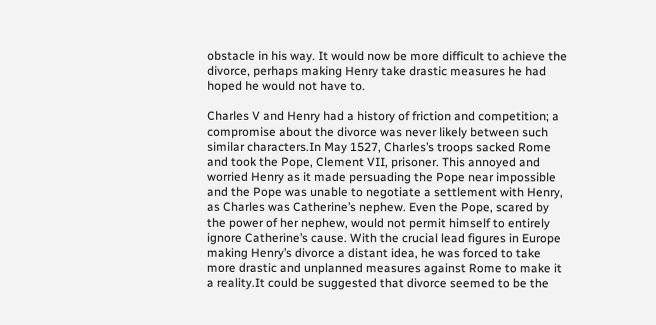obstacle in his way. It would now be more difficult to achieve the divorce, perhaps making Henry take drastic measures he had hoped he would not have to.

Charles V and Henry had a history of friction and competition; a compromise about the divorce was never likely between such similar characters.In May 1527, Charles’s troops sacked Rome and took the Pope, Clement VII, prisoner. This annoyed and worried Henry as it made persuading the Pope near impossible and the Pope was unable to negotiate a settlement with Henry, as Charles was Catherine’s nephew. Even the Pope, scared by the power of her nephew, would not permit himself to entirely ignore Catherine’s cause. With the crucial lead figures in Europe making Henry’s divorce a distant idea, he was forced to take more drastic and unplanned measures against Rome to make it a reality.It could be suggested that divorce seemed to be the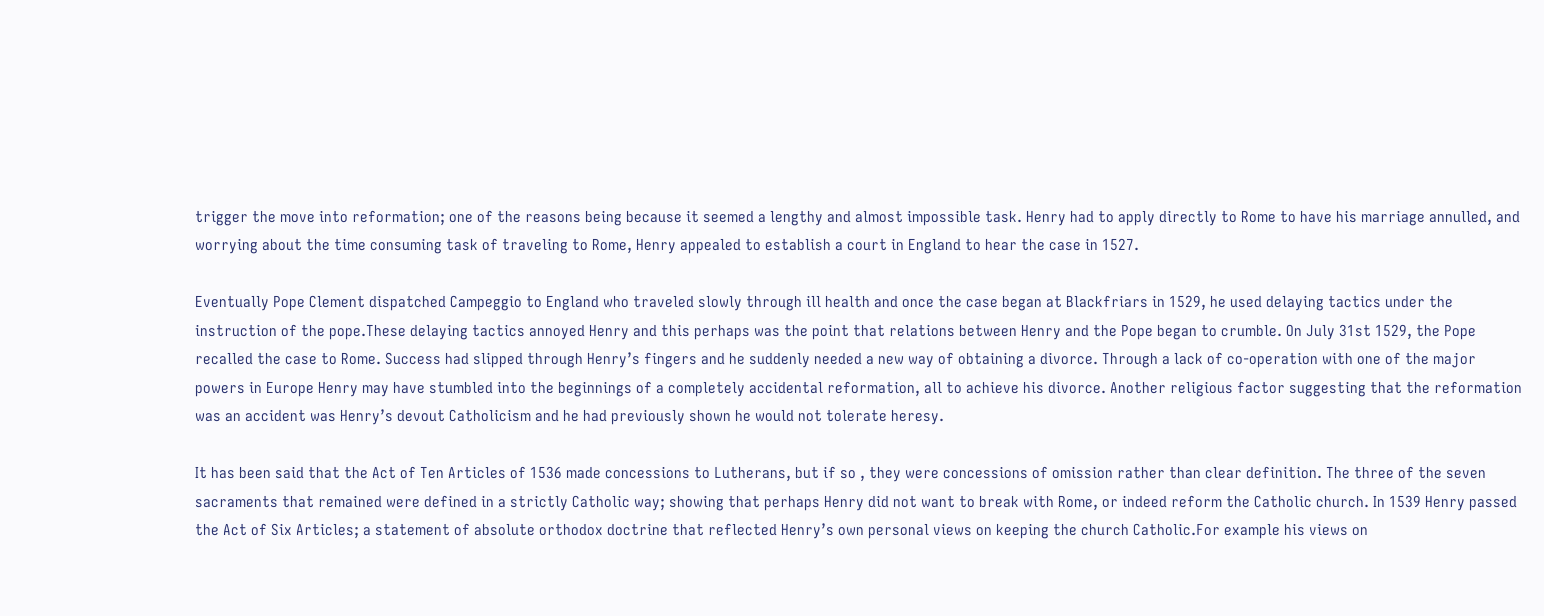trigger the move into reformation; one of the reasons being because it seemed a lengthy and almost impossible task. Henry had to apply directly to Rome to have his marriage annulled, and worrying about the time consuming task of traveling to Rome, Henry appealed to establish a court in England to hear the case in 1527.

Eventually Pope Clement dispatched Campeggio to England who traveled slowly through ill health and once the case began at Blackfriars in 1529, he used delaying tactics under the instruction of the pope.These delaying tactics annoyed Henry and this perhaps was the point that relations between Henry and the Pope began to crumble. On July 31st 1529, the Pope recalled the case to Rome. Success had slipped through Henry’s fingers and he suddenly needed a new way of obtaining a divorce. Through a lack of co-operation with one of the major powers in Europe Henry may have stumbled into the beginnings of a completely accidental reformation, all to achieve his divorce. Another religious factor suggesting that the reformation was an accident was Henry’s devout Catholicism and he had previously shown he would not tolerate heresy.

It has been said that the Act of Ten Articles of 1536 made concessions to Lutherans, but if so , they were concessions of omission rather than clear definition. The three of the seven sacraments that remained were defined in a strictly Catholic way; showing that perhaps Henry did not want to break with Rome, or indeed reform the Catholic church. In 1539 Henry passed the Act of Six Articles; a statement of absolute orthodox doctrine that reflected Henry’s own personal views on keeping the church Catholic.For example his views on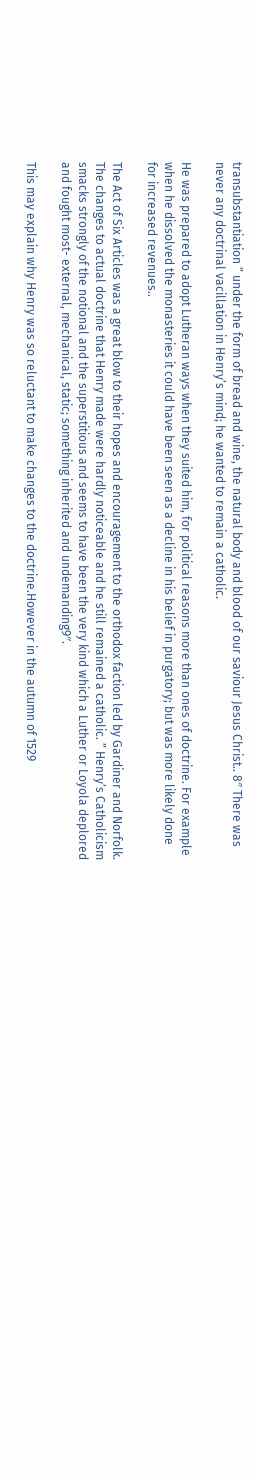transubstantiation ” under the form of bread and wine, the natural body and blood of our saviour Jesus Christ.. 8″ There was never any doctrinal vacillation in Henry’s mind; he wanted to remain a catholic.

He was prepared to adopt Lutheran ways when they suited him, for political reasons more than ones of doctrine. For example when he dissolved the monasteries it could have been seen as a decline in his belief in purgatory; but was more likely done for increased revenues..

The Act of Six Articles was a great blow to their hopes and encouragement to the orthodox faction led by Gardiner and Norfolk. The changes to actual doctrine that Henry made were hardly noticeable and he still remained a catholic. ” Henry’s Catholicism smacks strongly of the notional and the superstitious and seems to have been the very kind which a Luther or Loyola deplored and fought most- external, mechanical, static; something inherited and undemanding9″.

This may explain why Henry was so reluctant to make changes to the doctrine.However in the autumn of 1529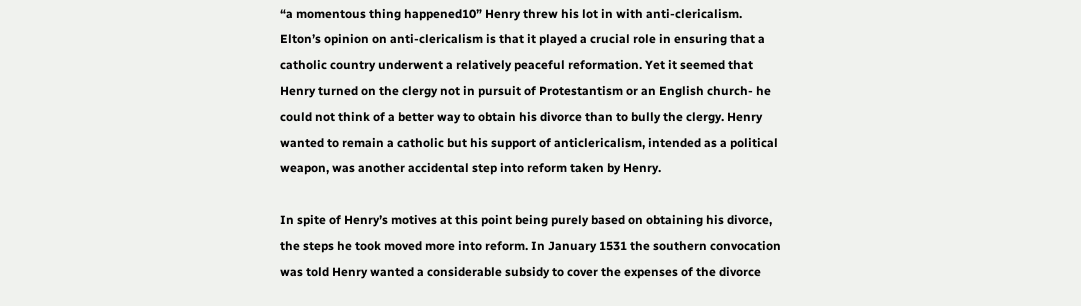“a momentous thing happened10” Henry threw his lot in with anti-clericalism. Elton’s opinion on anti-clericalism is that it played a crucial role in ensuring that a catholic country underwent a relatively peaceful reformation. Yet it seemed that Henry turned on the clergy not in pursuit of Protestantism or an English church- he could not think of a better way to obtain his divorce than to bully the clergy. Henry wanted to remain a catholic but his support of anticlericalism, intended as a political weapon, was another accidental step into reform taken by Henry.

In spite of Henry’s motives at this point being purely based on obtaining his divorce, the steps he took moved more into reform. In January 1531 the southern convocation was told Henry wanted a considerable subsidy to cover the expenses of the divorce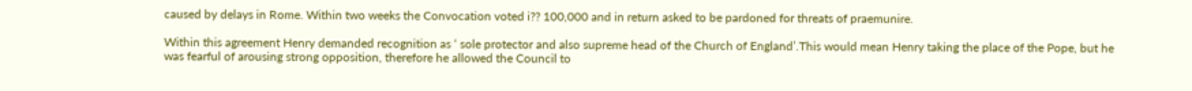caused by delays in Rome. Within two weeks the Convocation voted i?? 100,000 and in return asked to be pardoned for threats of praemunire.

Within this agreement Henry demanded recognition as ‘ sole protector and also supreme head of the Church of England’.This would mean Henry taking the place of the Pope, but he was fearful of arousing strong opposition, therefore he allowed the Council to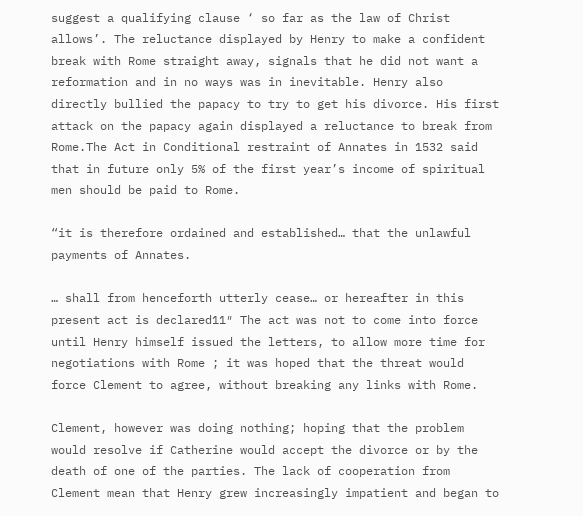suggest a qualifying clause ‘ so far as the law of Christ allows’. The reluctance displayed by Henry to make a confident break with Rome straight away, signals that he did not want a reformation and in no ways was in inevitable. Henry also directly bullied the papacy to try to get his divorce. His first attack on the papacy again displayed a reluctance to break from Rome.The Act in Conditional restraint of Annates in 1532 said that in future only 5% of the first year’s income of spiritual men should be paid to Rome.

“it is therefore ordained and established… that the unlawful payments of Annates.

… shall from henceforth utterly cease… or hereafter in this present act is declared11″ The act was not to come into force until Henry himself issued the letters, to allow more time for negotiations with Rome ; it was hoped that the threat would force Clement to agree, without breaking any links with Rome.

Clement, however was doing nothing; hoping that the problem would resolve if Catherine would accept the divorce or by the death of one of the parties. The lack of cooperation from Clement mean that Henry grew increasingly impatient and began to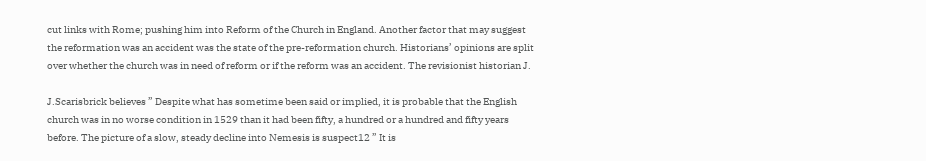cut links with Rome; pushing him into Reform of the Church in England. Another factor that may suggest the reformation was an accident was the state of the pre-reformation church. Historians’ opinions are split over whether the church was in need of reform or if the reform was an accident. The revisionist historian J.

J.Scarisbrick believes ” Despite what has sometime been said or implied, it is probable that the English church was in no worse condition in 1529 than it had been fifty, a hundred or a hundred and fifty years before. The picture of a slow, steady decline into Nemesis is suspect12 ” It is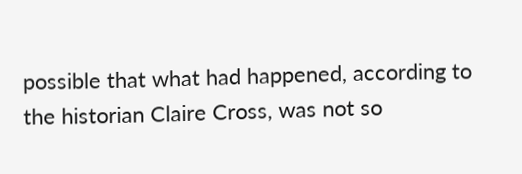possible that what had happened, according to the historian Claire Cross, was not so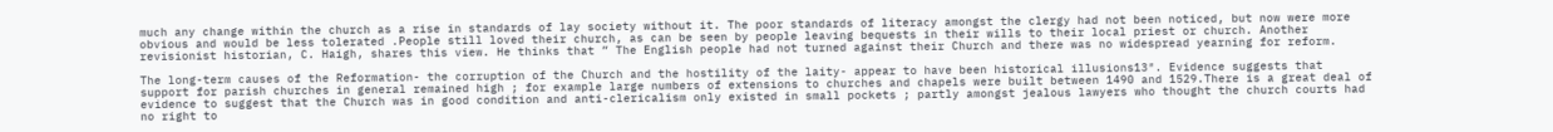much any change within the church as a rise in standards of lay society without it. The poor standards of literacy amongst the clergy had not been noticed, but now were more obvious and would be less tolerated .People still loved their church, as can be seen by people leaving bequests in their wills to their local priest or church. Another revisionist historian, C. Haigh, shares this view. He thinks that ” The English people had not turned against their Church and there was no widespread yearning for reform.

The long-term causes of the Reformation- the corruption of the Church and the hostility of the laity- appear to have been historical illusions13″. Evidence suggests that support for parish churches in general remained high ; for example large numbers of extensions to churches and chapels were built between 1490 and 1529.There is a great deal of evidence to suggest that the Church was in good condition and anti-clericalism only existed in small pockets ; partly amongst jealous lawyers who thought the church courts had no right to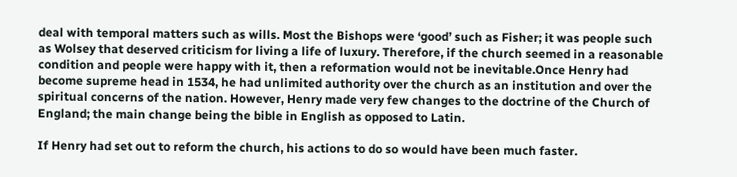deal with temporal matters such as wills. Most the Bishops were ‘good’ such as Fisher; it was people such as Wolsey that deserved criticism for living a life of luxury. Therefore, if the church seemed in a reasonable condition and people were happy with it, then a reformation would not be inevitable.Once Henry had become supreme head in 1534, he had unlimited authority over the church as an institution and over the spiritual concerns of the nation. However, Henry made very few changes to the doctrine of the Church of England; the main change being the bible in English as opposed to Latin.

If Henry had set out to reform the church, his actions to do so would have been much faster.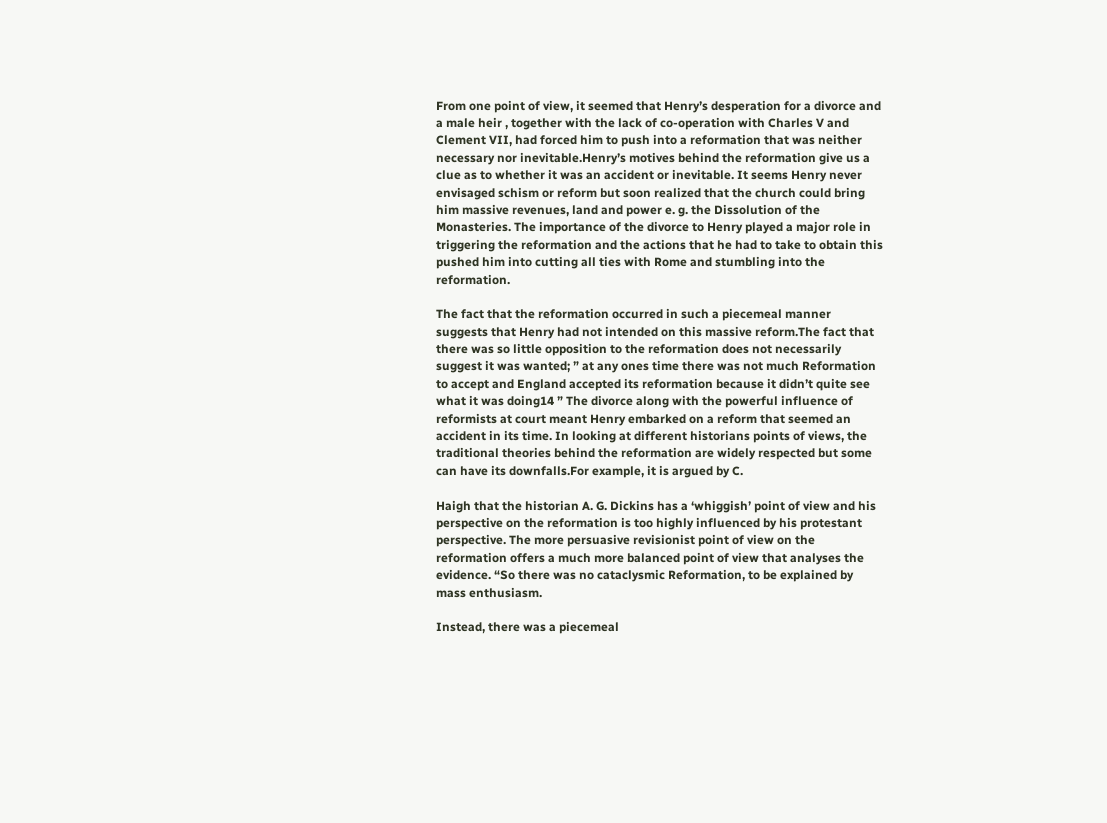From one point of view, it seemed that Henry’s desperation for a divorce and a male heir , together with the lack of co-operation with Charles V and Clement VII, had forced him to push into a reformation that was neither necessary nor inevitable.Henry’s motives behind the reformation give us a clue as to whether it was an accident or inevitable. It seems Henry never envisaged schism or reform but soon realized that the church could bring him massive revenues, land and power e. g. the Dissolution of the Monasteries. The importance of the divorce to Henry played a major role in triggering the reformation and the actions that he had to take to obtain this pushed him into cutting all ties with Rome and stumbling into the reformation.

The fact that the reformation occurred in such a piecemeal manner suggests that Henry had not intended on this massive reform.The fact that there was so little opposition to the reformation does not necessarily suggest it was wanted; ” at any ones time there was not much Reformation to accept and England accepted its reformation because it didn’t quite see what it was doing14 ” The divorce along with the powerful influence of reformists at court meant Henry embarked on a reform that seemed an accident in its time. In looking at different historians points of views, the traditional theories behind the reformation are widely respected but some can have its downfalls.For example, it is argued by C.

Haigh that the historian A. G. Dickins has a ‘whiggish’ point of view and his perspective on the reformation is too highly influenced by his protestant perspective. The more persuasive revisionist point of view on the reformation offers a much more balanced point of view that analyses the evidence. “So there was no cataclysmic Reformation, to be explained by mass enthusiasm.

Instead, there was a piecemeal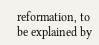reformation, to be explained by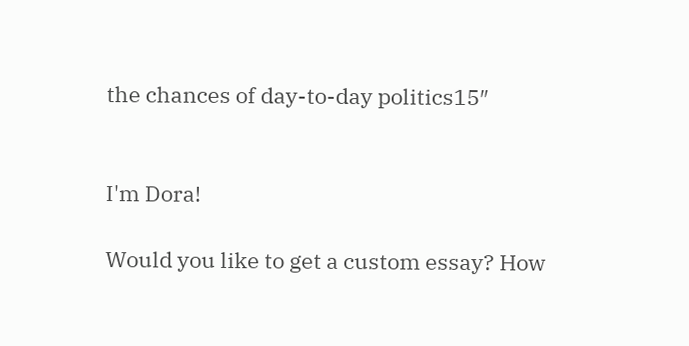the chances of day-to-day politics15″


I'm Dora!

Would you like to get a custom essay? How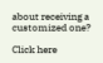about receiving a customized one?

Click here